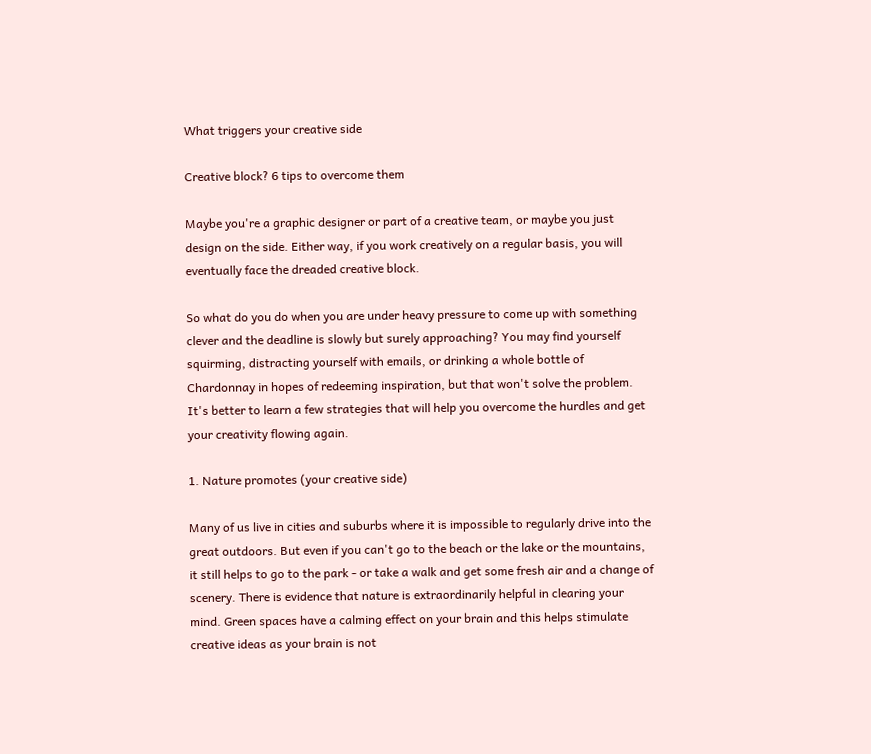What triggers your creative side

Creative block? 6 tips to overcome them

Maybe you're a graphic designer or part of a creative team, or maybe you just design on the side. Either way, if you work creatively on a regular basis, you will eventually face the dreaded creative block.

So what do you do when you are under heavy pressure to come up with something clever and the deadline is slowly but surely approaching? You may find yourself squirming, distracting yourself with emails, or drinking a whole bottle of Chardonnay in hopes of redeeming inspiration, but that won't solve the problem. It's better to learn a few strategies that will help you overcome the hurdles and get your creativity flowing again.

1. Nature promotes (your creative side)

Many of us live in cities and suburbs where it is impossible to regularly drive into the great outdoors. But even if you can't go to the beach or the lake or the mountains, it still helps to go to the park - or take a walk and get some fresh air and a change of scenery. There is evidence that nature is extraordinarily helpful in clearing your mind. Green spaces have a calming effect on your brain and this helps stimulate creative ideas as your brain is not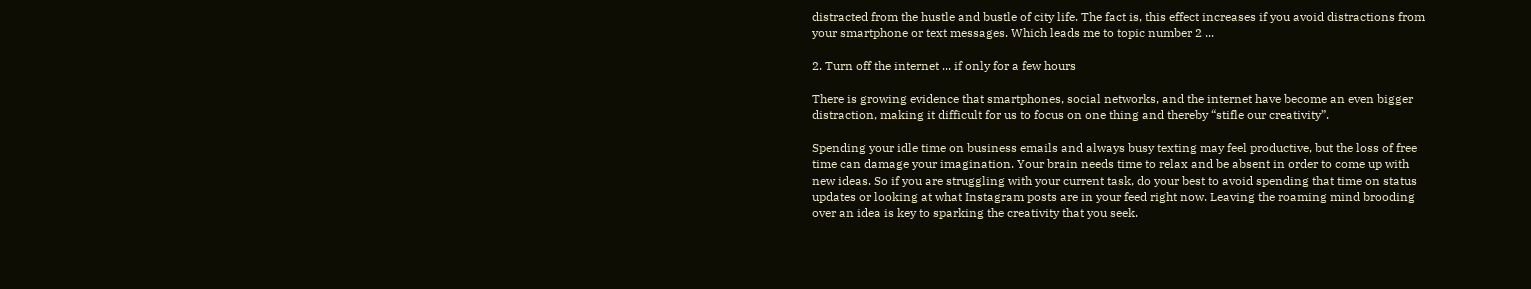distracted from the hustle and bustle of city life. The fact is, this effect increases if you avoid distractions from your smartphone or text messages. Which leads me to topic number 2 ...

2. Turn off the internet ... if only for a few hours

There is growing evidence that smartphones, social networks, and the internet have become an even bigger distraction, making it difficult for us to focus on one thing and thereby “stifle our creativity”.

Spending your idle time on business emails and always busy texting may feel productive, but the loss of free time can damage your imagination. Your brain needs time to relax and be absent in order to come up with new ideas. So if you are struggling with your current task, do your best to avoid spending that time on status updates or looking at what Instagram posts are in your feed right now. Leaving the roaming mind brooding over an idea is key to sparking the creativity that you seek.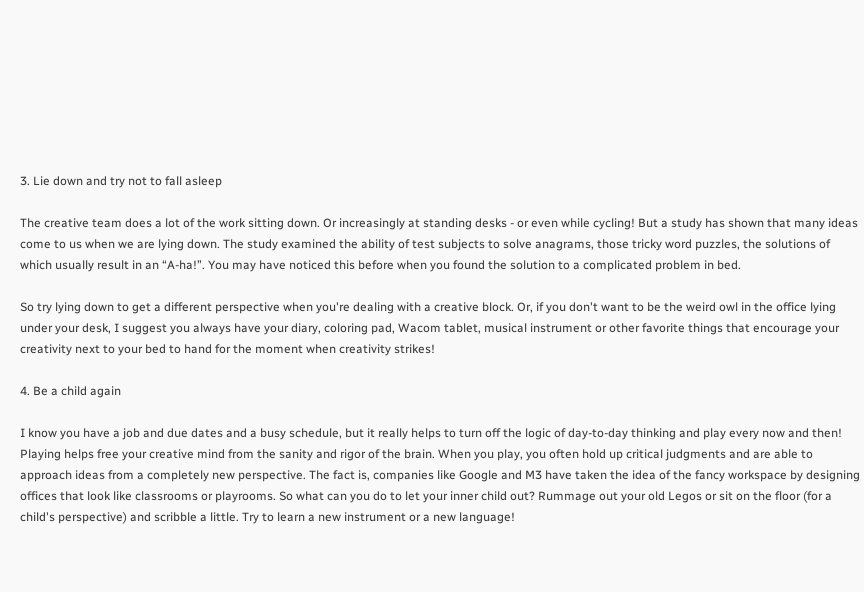3. Lie down and try not to fall asleep

The creative team does a lot of the work sitting down. Or increasingly at standing desks - or even while cycling! But a study has shown that many ideas come to us when we are lying down. The study examined the ability of test subjects to solve anagrams, those tricky word puzzles, the solutions of which usually result in an “A-ha!”. You may have noticed this before when you found the solution to a complicated problem in bed.

So try lying down to get a different perspective when you're dealing with a creative block. Or, if you don't want to be the weird owl in the office lying under your desk, I suggest you always have your diary, coloring pad, Wacom tablet, musical instrument or other favorite things that encourage your creativity next to your bed to hand for the moment when creativity strikes!

4. Be a child again

I know you have a job and due dates and a busy schedule, but it really helps to turn off the logic of day-to-day thinking and play every now and then! Playing helps free your creative mind from the sanity and rigor of the brain. When you play, you often hold up critical judgments and are able to approach ideas from a completely new perspective. The fact is, companies like Google and M3 have taken the idea of the fancy workspace by designing offices that look like classrooms or playrooms. So what can you do to let your inner child out? Rummage out your old Legos or sit on the floor (for a child's perspective) and scribble a little. Try to learn a new instrument or a new language!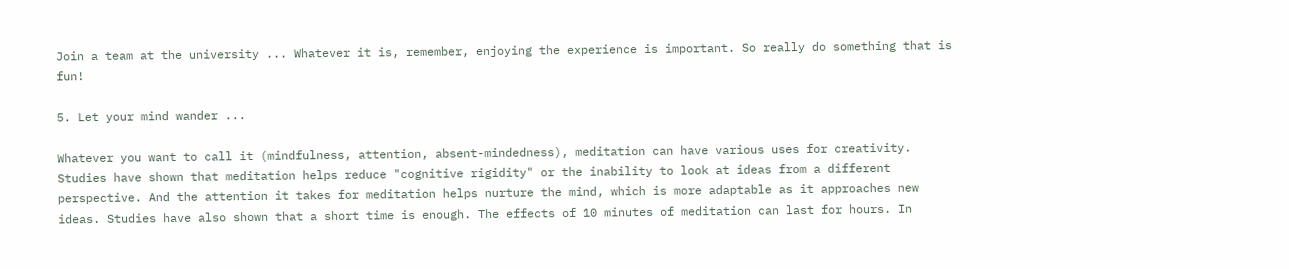Join a team at the university ... Whatever it is, remember, enjoying the experience is important. So really do something that is fun!

5. Let your mind wander ...

Whatever you want to call it (mindfulness, attention, absent-mindedness), meditation can have various uses for creativity. Studies have shown that meditation helps reduce "cognitive rigidity" or the inability to look at ideas from a different perspective. And the attention it takes for meditation helps nurture the mind, which is more adaptable as it approaches new ideas. Studies have also shown that a short time is enough. The effects of 10 minutes of meditation can last for hours. In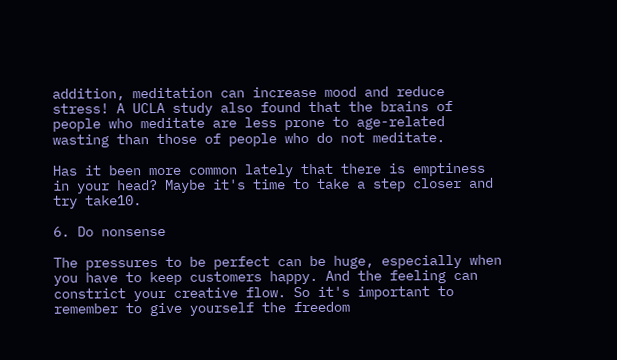addition, meditation can increase mood and reduce stress! A UCLA study also found that the brains of people who meditate are less prone to age-related wasting than those of people who do not meditate.

Has it been more common lately that there is emptiness in your head? Maybe it's time to take a step closer and try take10.

6. Do nonsense

The pressures to be perfect can be huge, especially when you have to keep customers happy. And the feeling can constrict your creative flow. So it's important to remember to give yourself the freedom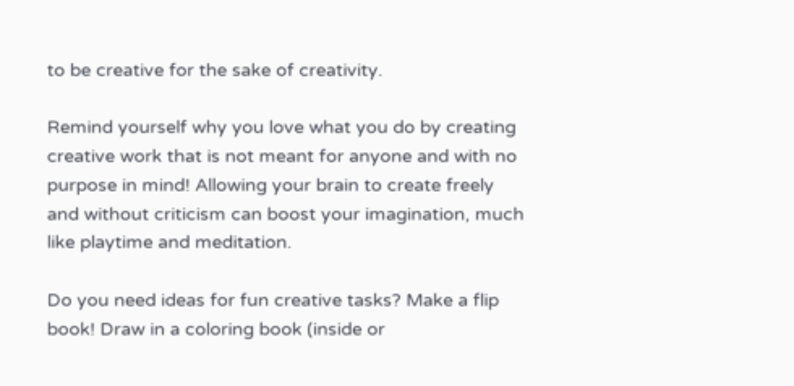to be creative for the sake of creativity.

Remind yourself why you love what you do by creating creative work that is not meant for anyone and with no purpose in mind! Allowing your brain to create freely and without criticism can boost your imagination, much like playtime and meditation.

Do you need ideas for fun creative tasks? Make a flip book! Draw in a coloring book (inside or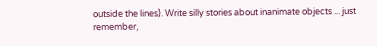outside the lines). Write silly stories about inanimate objects ... just remember,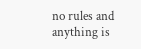no rules and anything is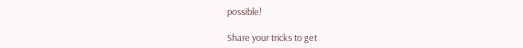possible!

Share your tricks to get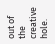out of the creative hole.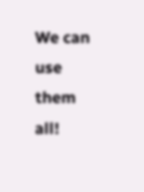We can use them all!